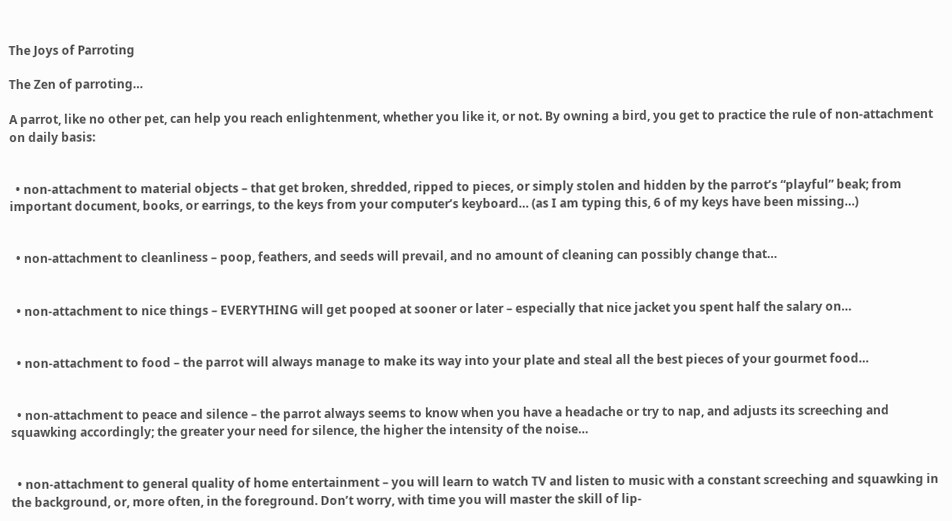The Joys of Parroting

The Zen of parroting…

A parrot, like no other pet, can help you reach enlightenment, whether you like it, or not. By owning a bird, you get to practice the rule of non-attachment on daily basis:


  • non-attachment to material objects – that get broken, shredded, ripped to pieces, or simply stolen and hidden by the parrot’s “playful” beak; from important document, books, or earrings, to the keys from your computer’s keyboard… (as I am typing this, 6 of my keys have been missing…)


  • non-attachment to cleanliness – poop, feathers, and seeds will prevail, and no amount of cleaning can possibly change that…


  • non-attachment to nice things – EVERYTHING will get pooped at sooner or later – especially that nice jacket you spent half the salary on…


  • non-attachment to food – the parrot will always manage to make its way into your plate and steal all the best pieces of your gourmet food…


  • non-attachment to peace and silence – the parrot always seems to know when you have a headache or try to nap, and adjusts its screeching and squawking accordingly; the greater your need for silence, the higher the intensity of the noise…


  • non-attachment to general quality of home entertainment – you will learn to watch TV and listen to music with a constant screeching and squawking in the background, or, more often, in the foreground. Don’t worry, with time you will master the skill of lip-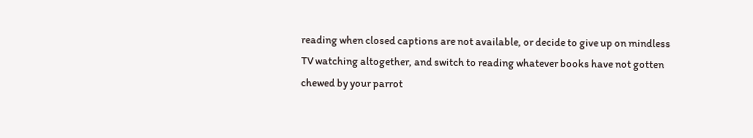reading when closed captions are not available, or decide to give up on mindless TV watching altogether, and switch to reading whatever books have not gotten chewed by your parrot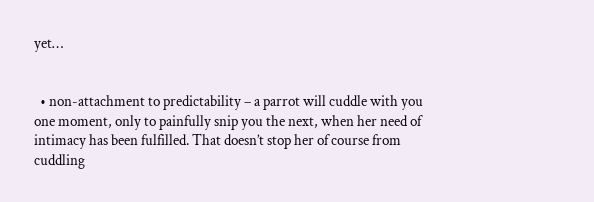yet…


  • non-attachment to predictability – a parrot will cuddle with you one moment, only to painfully snip you the next, when her need of intimacy has been fulfilled. That doesn’t stop her of course from cuddling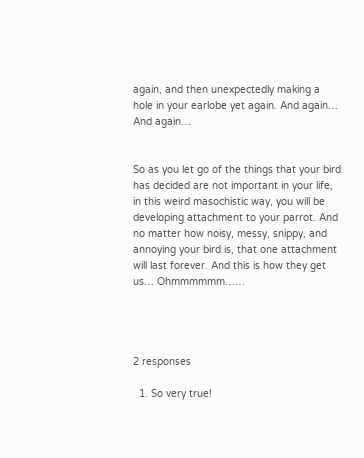again, and then unexpectedly making a hole in your earlobe yet again. And again… And again…


So as you let go of the things that your bird has decided are not important in your life, in this weird masochistic way, you will be developing attachment to your parrot. And no matter how noisy, messy, snippy, and annoying your bird is, that one attachment will last forever. And this is how they get us… Ohmmmmmm……




2 responses

  1. So very true!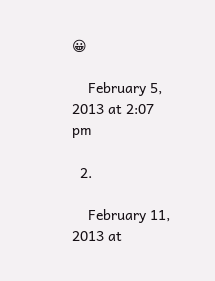😀

    February 5, 2013 at 2:07 pm

  2.

    February 11, 2013 at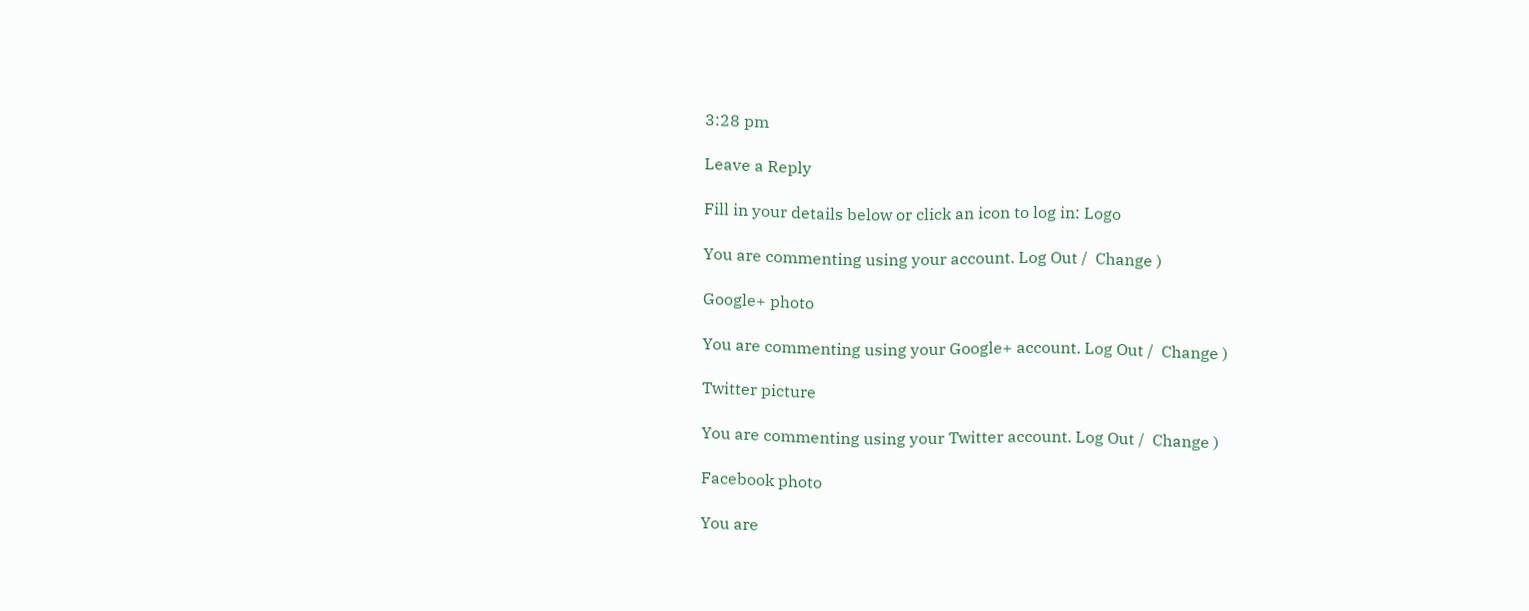3:28 pm

Leave a Reply

Fill in your details below or click an icon to log in: Logo

You are commenting using your account. Log Out /  Change )

Google+ photo

You are commenting using your Google+ account. Log Out /  Change )

Twitter picture

You are commenting using your Twitter account. Log Out /  Change )

Facebook photo

You are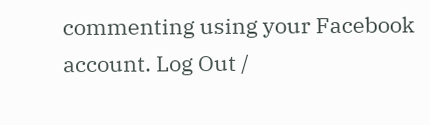commenting using your Facebook account. Log Out /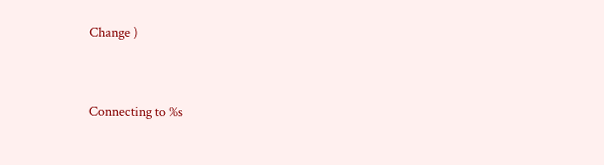Change )


Connecting to %s